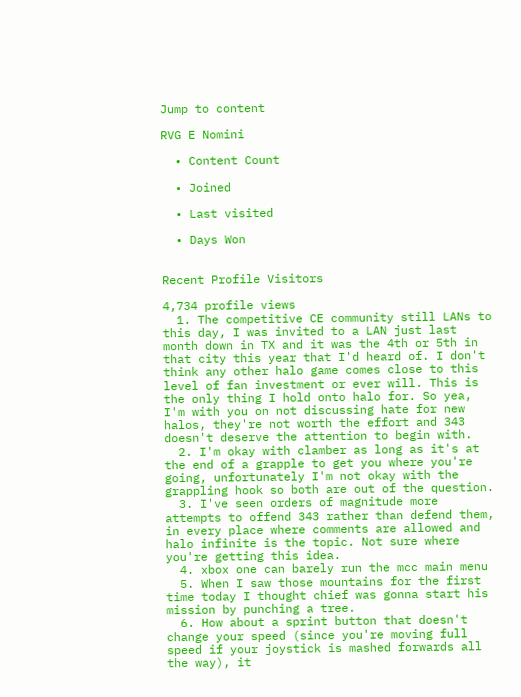Jump to content

RVG E Nomini

  • Content Count

  • Joined

  • Last visited

  • Days Won


Recent Profile Visitors

4,734 profile views
  1. The competitive CE community still LANs to this day, I was invited to a LAN just last month down in TX and it was the 4th or 5th in that city this year that I'd heard of. I don't think any other halo game comes close to this level of fan investment or ever will. This is the only thing I hold onto halo for. So yea, I'm with you on not discussing hate for new halos, they're not worth the effort and 343 doesn't deserve the attention to begin with.
  2. I'm okay with clamber as long as it's at the end of a grapple to get you where you're going, unfortunately I'm not okay with the grappling hook so both are out of the question.
  3. I've seen orders of magnitude more attempts to offend 343 rather than defend them, in every place where comments are allowed and halo infinite is the topic. Not sure where you're getting this idea.
  4. xbox one can barely run the mcc main menu
  5. When I saw those mountains for the first time today I thought chief was gonna start his mission by punching a tree.
  6. How about a sprint button that doesn't change your speed (since you're moving full speed if your joystick is mashed forwards all the way), it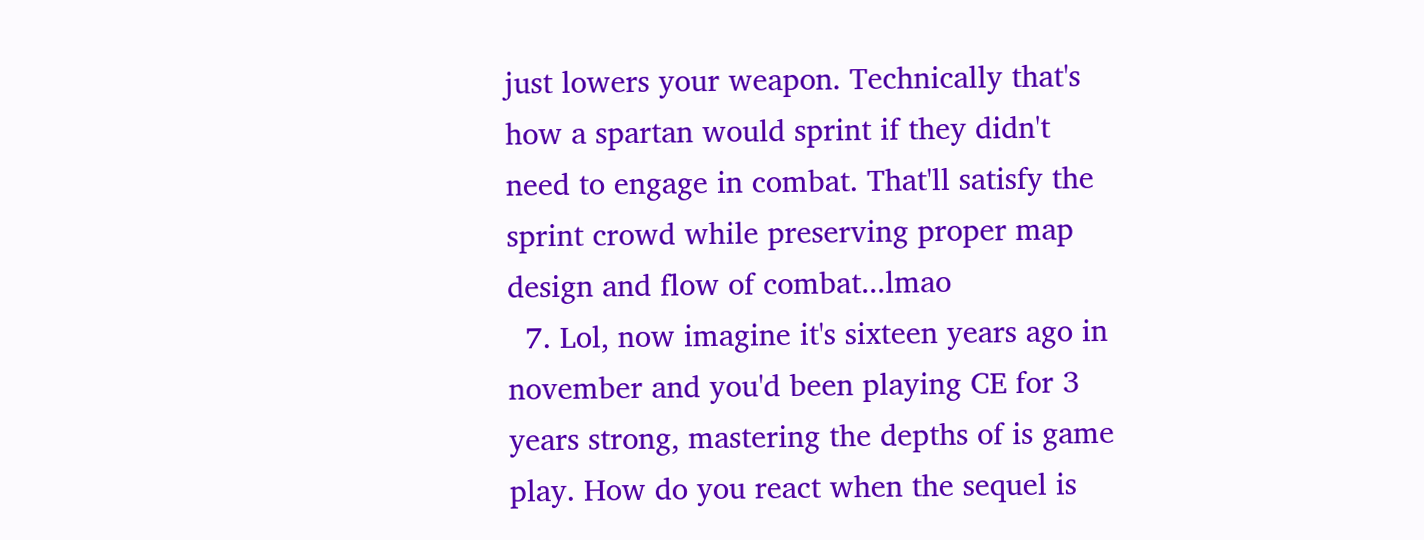just lowers your weapon. Technically that's how a spartan would sprint if they didn't need to engage in combat. That'll satisfy the sprint crowd while preserving proper map design and flow of combat...lmao
  7. Lol, now imagine it's sixteen years ago in november and you'd been playing CE for 3 years strong, mastering the depths of is game play. How do you react when the sequel is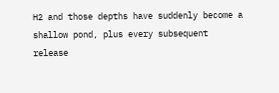H2 and those depths have suddenly become a shallow pond, plus every subsequent release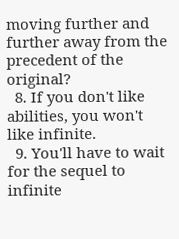moving further and further away from the precedent of the original?
  8. If you don't like abilities, you won't like infinite.
  9. You'll have to wait for the sequel to infinite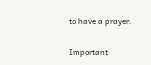to have a prayer.

Important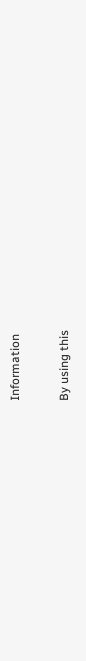Information

By using this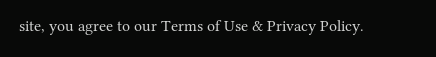site, you agree to our Terms of Use & Privacy Policy.